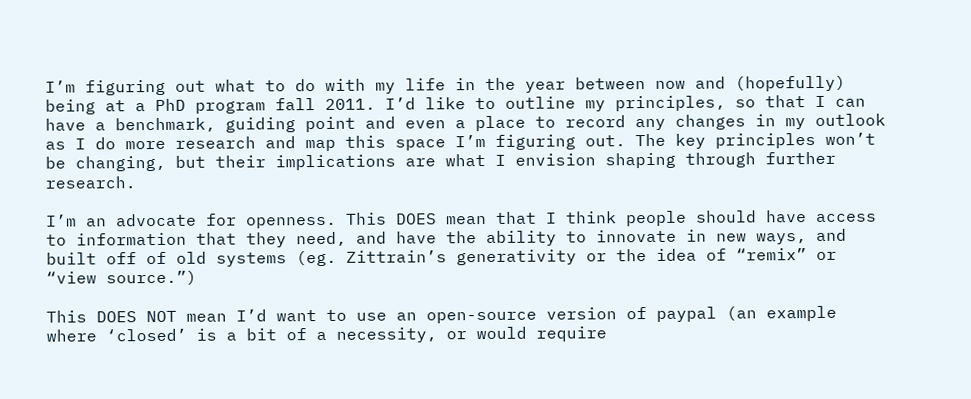I’m figuring out what to do with my life in the year between now and (hopefully) being at a PhD program fall 2011. I’d like to outline my principles, so that I can have a benchmark, guiding point and even a place to record any changes in my outlook as I do more research and map this space I’m figuring out. The key principles won’t be changing, but their implications are what I envision shaping through further research.

I’m an advocate for openness. This DOES mean that I think people should have access to information that they need, and have the ability to innovate in new ways, and built off of old systems (eg. Zittrain’s generativity or the idea of “remix” or “view source.”)

This DOES NOT mean I’d want to use an open-source version of paypal (an example where ‘closed’ is a bit of a necessity, or would require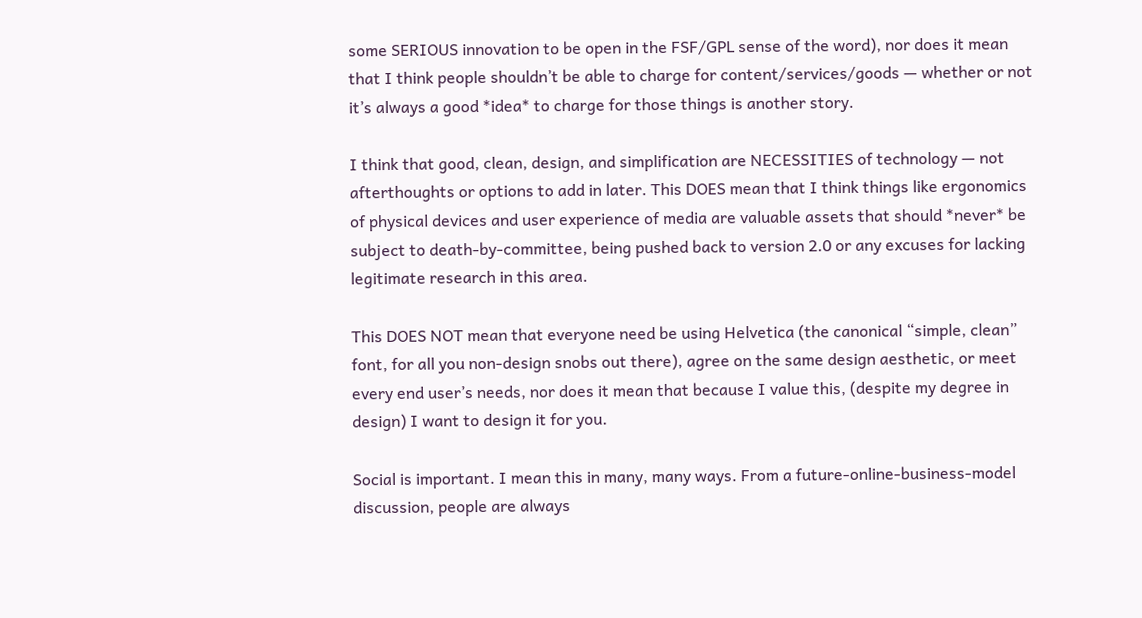some SERIOUS innovation to be open in the FSF/GPL sense of the word), nor does it mean that I think people shouldn’t be able to charge for content/services/goods — whether or not it’s always a good *idea* to charge for those things is another story.

I think that good, clean, design, and simplification are NECESSITIES of technology — not afterthoughts or options to add in later. This DOES mean that I think things like ergonomics of physical devices and user experience of media are valuable assets that should *never* be subject to death-by-committee, being pushed back to version 2.0 or any excuses for lacking legitimate research in this area.

This DOES NOT mean that everyone need be using Helvetica (the canonical “simple, clean” font, for all you non-design snobs out there), agree on the same design aesthetic, or meet every end user’s needs, nor does it mean that because I value this, (despite my degree in design) I want to design it for you.

Social is important. I mean this in many, many ways. From a future-online-business-model discussion, people are always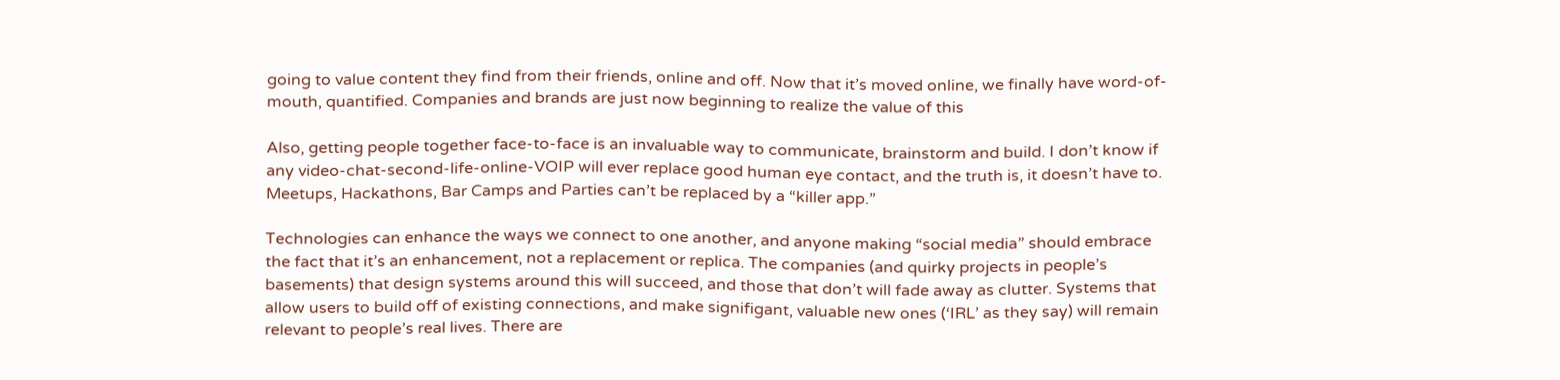going to value content they find from their friends, online and off. Now that it’s moved online, we finally have word-of-mouth, quantified. Companies and brands are just now beginning to realize the value of this

Also, getting people together face-to-face is an invaluable way to communicate, brainstorm and build. I don’t know if any video-chat-second-life-online-VOIP will ever replace good human eye contact, and the truth is, it doesn’t have to. Meetups, Hackathons, Bar Camps and Parties can’t be replaced by a “killer app.”

Technologies can enhance the ways we connect to one another, and anyone making “social media” should embrace the fact that it’s an enhancement, not a replacement or replica. The companies (and quirky projects in people’s basements) that design systems around this will succeed, and those that don’t will fade away as clutter. Systems that allow users to build off of existing connections, and make signifigant, valuable new ones (‘IRL’ as they say) will remain relevant to people’s real lives. There are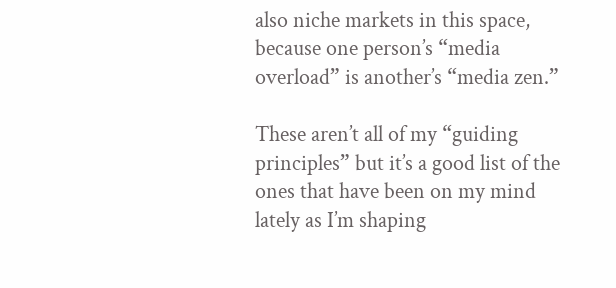also niche markets in this space, because one person’s “media overload” is another’s “media zen.”

These aren’t all of my “guiding principles” but it’s a good list of the ones that have been on my mind lately as I’m shaping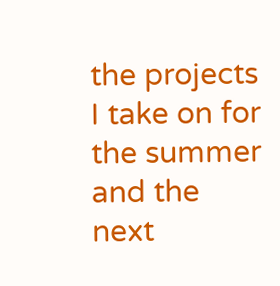the projects I take on for the summer and the next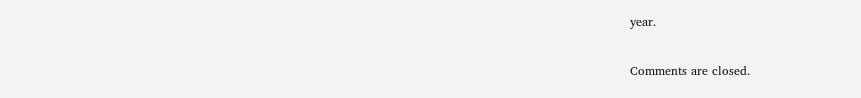year.

Comments are closed.